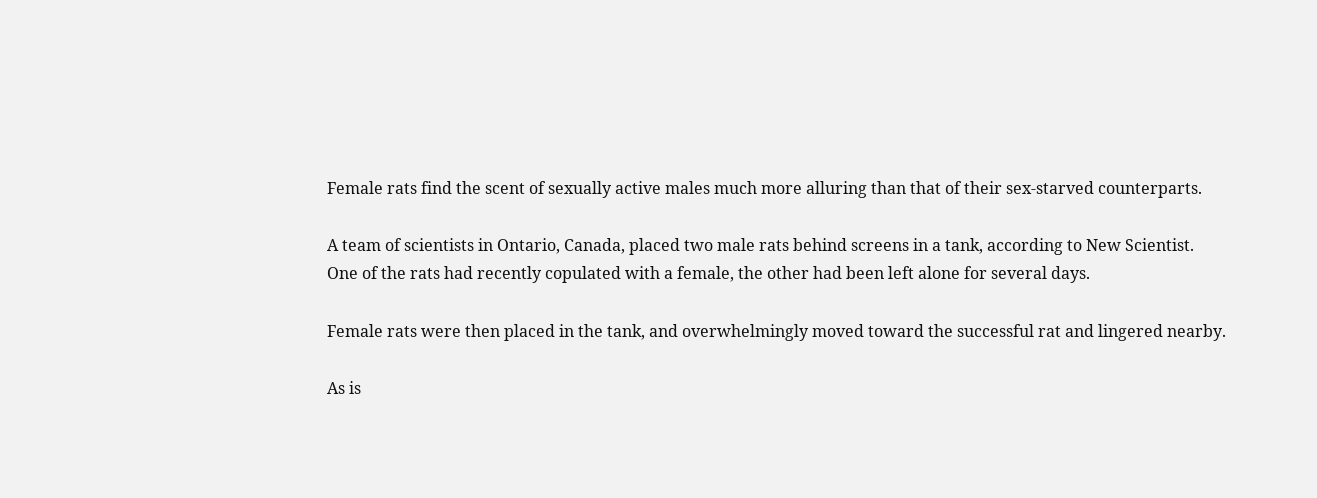Female rats find the scent of sexually active males much more alluring than that of their sex-starved counterparts.

A team of scientists in Ontario, Canada, placed two male rats behind screens in a tank, according to New Scientist. One of the rats had recently copulated with a female, the other had been left alone for several days.

Female rats were then placed in the tank, and overwhelmingly moved toward the successful rat and lingered nearby.

As is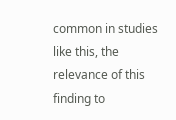common in studies like this, the relevance of this finding to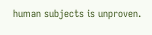human subjects is unproven.